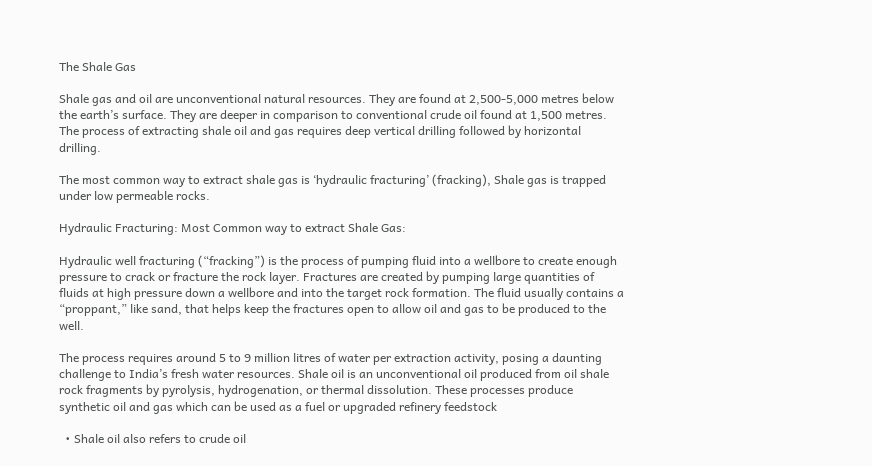The Shale Gas

Shale gas and oil are unconventional natural resources. They are found at 2,500-5,000 metres below the earth’s surface. They are deeper in comparison to conventional crude oil found at 1,500 metres. The process of extracting shale oil and gas requires deep vertical drilling followed by horizontal drilling.

The most common way to extract shale gas is ‘hydraulic fracturing’ (fracking), Shale gas is trapped under low permeable rocks.

Hydraulic Fracturing: Most Common way to extract Shale Gas:

Hydraulic well fracturing (“fracking”) is the process of pumping fluid into a wellbore to create enough pressure to crack or fracture the rock layer. Fractures are created by pumping large quantities of fluids at high pressure down a wellbore and into the target rock formation. The fluid usually contains a “proppant,” like sand, that helps keep the fractures open to allow oil and gas to be produced to the well.

The process requires around 5 to 9 million litres of water per extraction activity, posing a daunting challenge to India’s fresh water resources. Shale oil is an unconventional oil produced from oil shale rock fragments by pyrolysis, hydrogenation, or thermal dissolution. These processes produce synthetic oil and gas which can be used as a fuel or upgraded refinery feedstock

  • Shale oil also refers to crude oil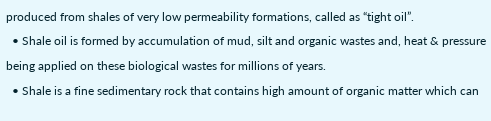produced from shales of very low permeability formations, called as “tight oil”.
  • Shale oil is formed by accumulation of mud, silt and organic wastes and, heat & pressure being applied on these biological wastes for millions of years.
  • Shale is a fine sedimentary rock that contains high amount of organic matter which can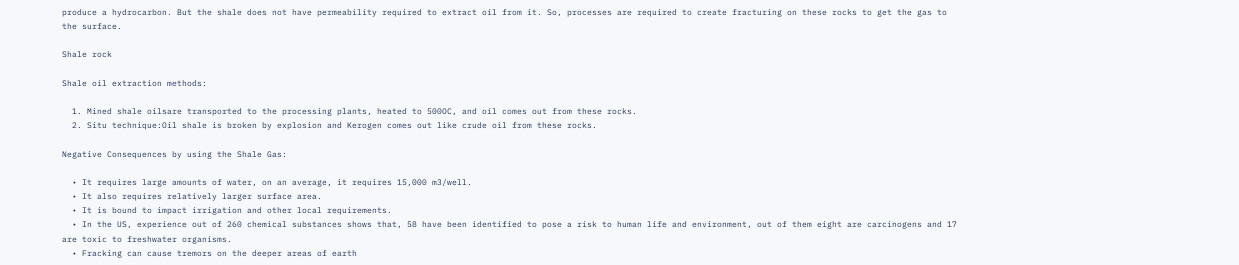produce a hydrocarbon. But the shale does not have permeability required to extract oil from it. So, processes are required to create fracturing on these rocks to get the gas to the surface.

Shale rock

Shale oil extraction methods:

  1. Mined shale oilsare transported to the processing plants, heated to 500OC, and oil comes out from these rocks.
  2. Situ technique:Oil shale is broken by explosion and Kerogen comes out like crude oil from these rocks.

Negative Consequences by using the Shale Gas:

  • It requires large amounts of water, on an average, it requires 15,000 m3/well.
  • It also requires relatively larger surface area.
  • It is bound to impact irrigation and other local requirements.
  • In the US, experience out of 260 chemical substances shows that, 58 have been identified to pose a risk to human life and environment, out of them eight are carcinogens and 17 are toxic to freshwater organisms.
  • Fracking can cause tremors on the deeper areas of earth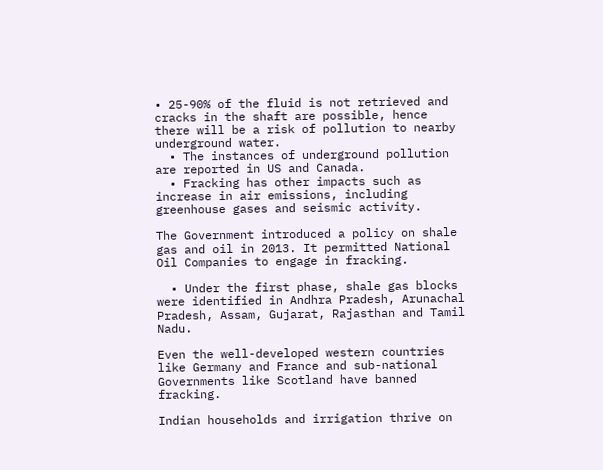• 25-90% of the fluid is not retrieved and cracks in the shaft are possible, hence there will be a risk of pollution to nearby underground water.
  • The instances of underground pollution are reported in US and Canada.
  • Fracking has other impacts such as increase in air emissions, including greenhouse gases and seismic activity.

The Government introduced a policy on shale gas and oil in 2013. It permitted National Oil Companies to engage in fracking.

  • Under the first phase, shale gas blocks were identified in Andhra Pradesh, Arunachal Pradesh, Assam, Gujarat, Rajasthan and Tamil Nadu.

Even the well-developed western countries like Germany and France and sub-national Governments like Scotland have banned fracking.

Indian households and irrigation thrive on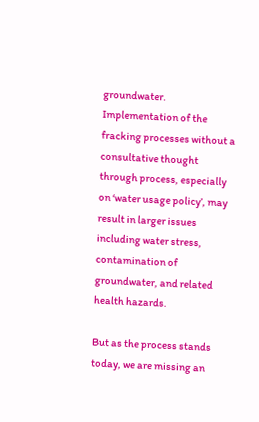groundwater. Implementation of the fracking processes without a consultative thought through process, especially on ‘water usage policy’, may result in larger issues including water stress, contamination of groundwater, and related health hazards.

But as the process stands today, we are missing an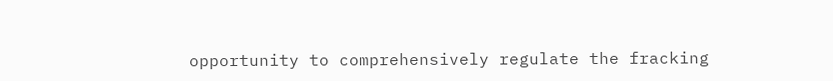opportunity to comprehensively regulate the fracking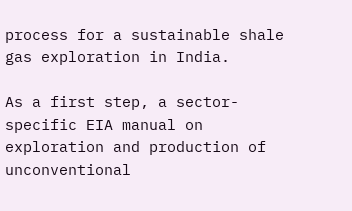process for a sustainable shale gas exploration in India.

As a first step, a sector-specific EIA manual on exploration and production of unconventional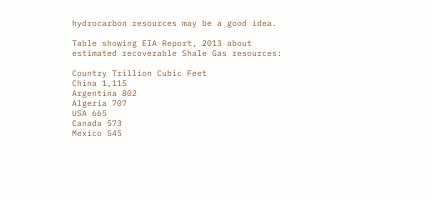hydrocarbon resources may be a good idea.

Table showing EIA Report, 2013 about estimated recoverable Shale Gas resources:

Country Trillion Cubic Feet
China 1,115
Argentina 802
Algeria 707
USA 665
Canada 573
Mexico 545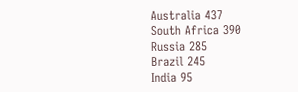Australia 437
South Africa 390
Russia 285
Brazil 245
India 95